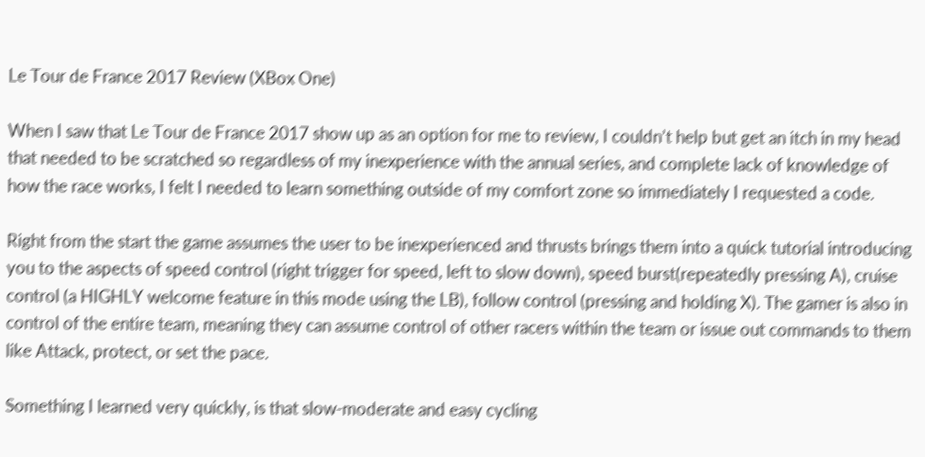Le Tour de France 2017 Review (XBox One)

When I saw that Le Tour de France 2017 show up as an option for me to review, I couldn’t help but get an itch in my head that needed to be scratched so regardless of my inexperience with the annual series, and complete lack of knowledge of how the race works, I felt I needed to learn something outside of my comfort zone so immediately I requested a code.

Right from the start the game assumes the user to be inexperienced and thrusts brings them into a quick tutorial introducing you to the aspects of speed control (right trigger for speed, left to slow down), speed burst(repeatedly pressing A), cruise control (a HIGHLY welcome feature in this mode using the LB), follow control (pressing and holding X). The gamer is also in control of the entire team, meaning they can assume control of other racers within the team or issue out commands to them like Attack, protect, or set the pace.

Something I learned very quickly, is that slow-moderate and easy cycling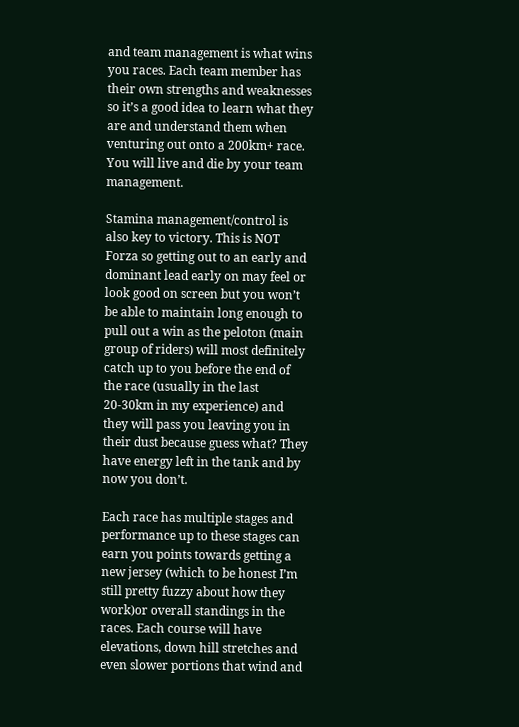and team management is what wins you races. Each team member has their own strengths and weaknesses so it’s a good idea to learn what they are and understand them when venturing out onto a 200km+ race. You will live and die by your team management.

Stamina management/control is also key to victory. This is NOT Forza so getting out to an early and dominant lead early on may feel or look good on screen but you won’t be able to maintain long enough to pull out a win as the peloton (main group of riders) will most definitely catch up to you before the end of the race (usually in the last 20-30km in my experience) and they will pass you leaving you in their dust because guess what? They have energy left in the tank and by now you don’t.

Each race has multiple stages and performance up to these stages can earn you points towards getting a new jersey (which to be honest I’m still pretty fuzzy about how they work)or overall standings in the races. Each course will have elevations, down hill stretches and even slower portions that wind and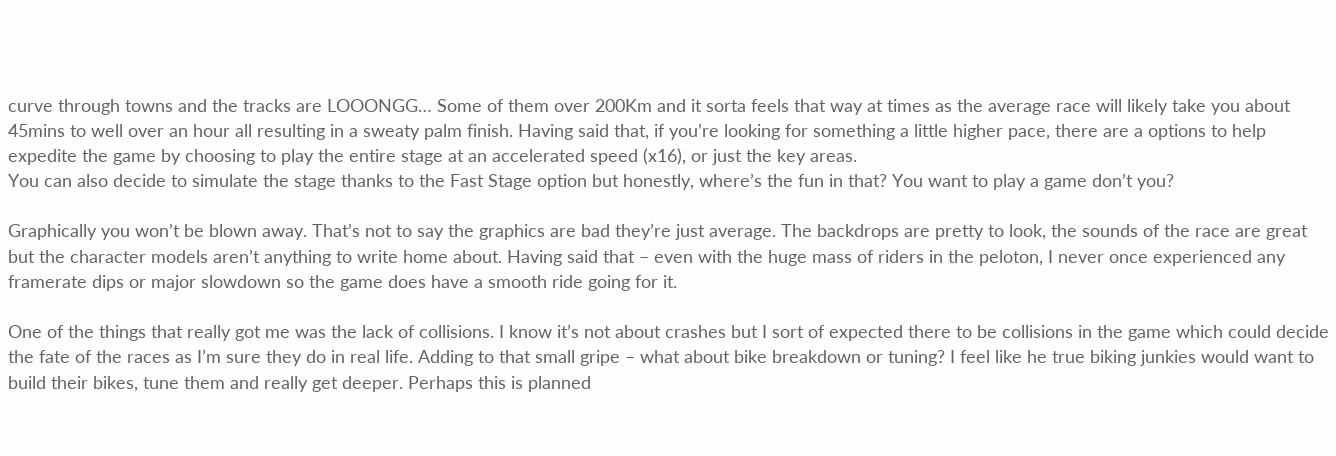curve through towns and the tracks are LOOONGG… Some of them over 200Km and it sorta feels that way at times as the average race will likely take you about 45mins to well over an hour all resulting in a sweaty palm finish. Having said that, if you’re looking for something a little higher pace, there are a options to help expedite the game by choosing to play the entire stage at an accelerated speed (x16), or just the key areas.
You can also decide to simulate the stage thanks to the Fast Stage option but honestly, where’s the fun in that? You want to play a game don’t you?

Graphically you won’t be blown away. That’s not to say the graphics are bad they’re just average. The backdrops are pretty to look, the sounds of the race are great but the character models aren’t anything to write home about. Having said that – even with the huge mass of riders in the peloton, I never once experienced any framerate dips or major slowdown so the game does have a smooth ride going for it.

One of the things that really got me was the lack of collisions. I know it’s not about crashes but I sort of expected there to be collisions in the game which could decide the fate of the races as I’m sure they do in real life. Adding to that small gripe – what about bike breakdown or tuning? I feel like he true biking junkies would want to build their bikes, tune them and really get deeper. Perhaps this is planned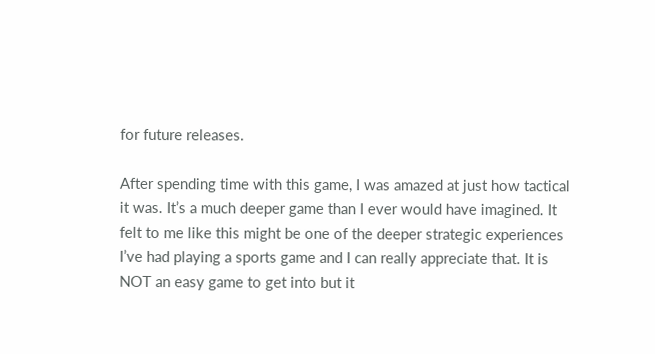for future releases.

After spending time with this game, I was amazed at just how tactical it was. It’s a much deeper game than I ever would have imagined. It felt to me like this might be one of the deeper strategic experiences I’ve had playing a sports game and I can really appreciate that. It is NOT an easy game to get into but it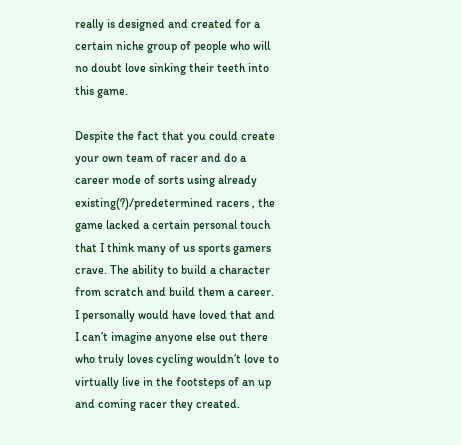really is designed and created for a certain niche group of people who will no doubt love sinking their teeth into this game.

Despite the fact that you could create your own team of racer and do a career mode of sorts using already existing(?)/predetermined racers , the game lacked a certain personal touch that I think many of us sports gamers crave. The ability to build a character from scratch and build them a career. I personally would have loved that and I can’t imagine anyone else out there who truly loves cycling wouldn’t love to virtually live in the footsteps of an up and coming racer they created.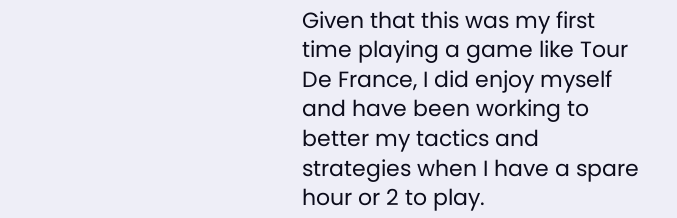Given that this was my first time playing a game like Tour De France, I did enjoy myself and have been working to better my tactics and strategies when I have a spare hour or 2 to play.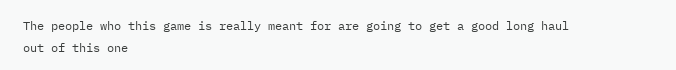The people who this game is really meant for are going to get a good long haul out of this one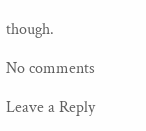though.

No comments

Leave a Reply